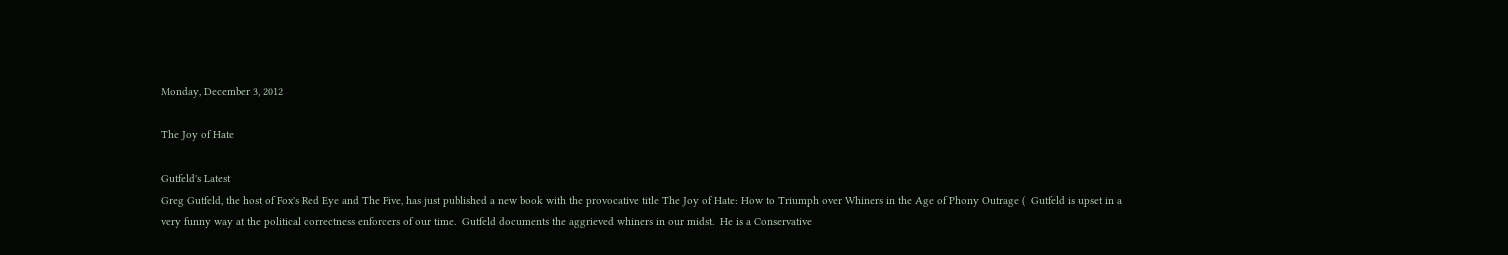Monday, December 3, 2012

The Joy of Hate

Gutfeld's Latest
Greg Gutfeld, the host of Fox's Red Eye and The Five, has just published a new book with the provocative title The Joy of Hate: How to Triumph over Whiners in the Age of Phony Outrage (  Gutfeld is upset in a very funny way at the political correctness enforcers of our time.  Gutfeld documents the aggrieved whiners in our midst.  He is a Conservative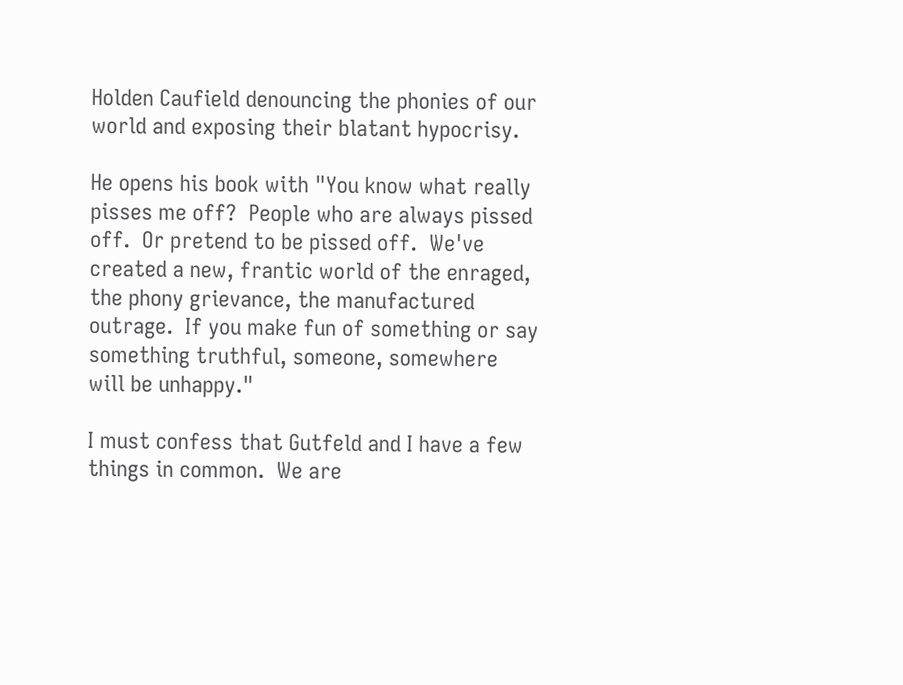Holden Caufield denouncing the phonies of our world and exposing their blatant hypocrisy.

He opens his book with "You know what really pisses me off?  People who are always pissed off.  Or pretend to be pissed off.  We've created a new, frantic world of the enraged, the phony grievance, the manufactured outrage.  If you make fun of something or say something truthful, someone, somewhere will be unhappy."

I must confess that Gutfeld and I have a few things in common.  We are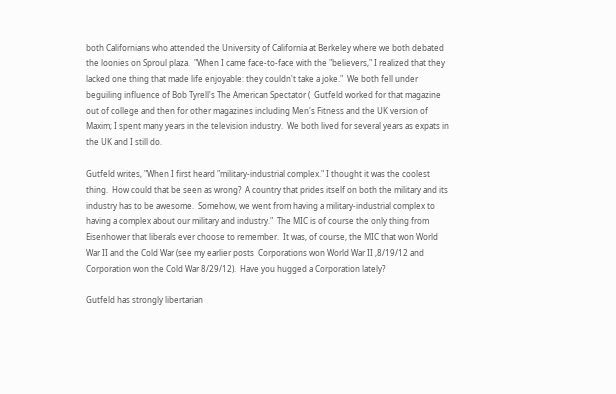both Californians who attended the University of California at Berkeley where we both debated the loonies on Sproul plaza.  "When I came face-to-face with the "believers," I realized that they lacked one thing that made life enjoyable: they couldn't take a joke."  We both fell under beguiling influence of Bob Tyrell's The American Spectator (  Gutfeld worked for that magazine out of college and then for other magazines including Men's Fitness and the UK version of Maxim; I spent many years in the television industry.  We both lived for several years as expats in the UK and I still do.

Gutfeld writes, "When I first heard "military-industrial complex." I thought it was the coolest thing.  How could that be seen as wrong?  A country that prides itself on both the military and its industry has to be awesome.  Somehow, we went from having a military-industrial complex to having a complex about our military and industry."  The MIC is of course the only thing from Eisenhower that liberals ever choose to remember.  It was, of course, the MIC that won World War II and the Cold War (see my earlier posts  Corporations won World War II ,8/19/12 and Corporation won the Cold War 8/29/12).  Have you hugged a Corporation lately?

Gutfeld has strongly libertarian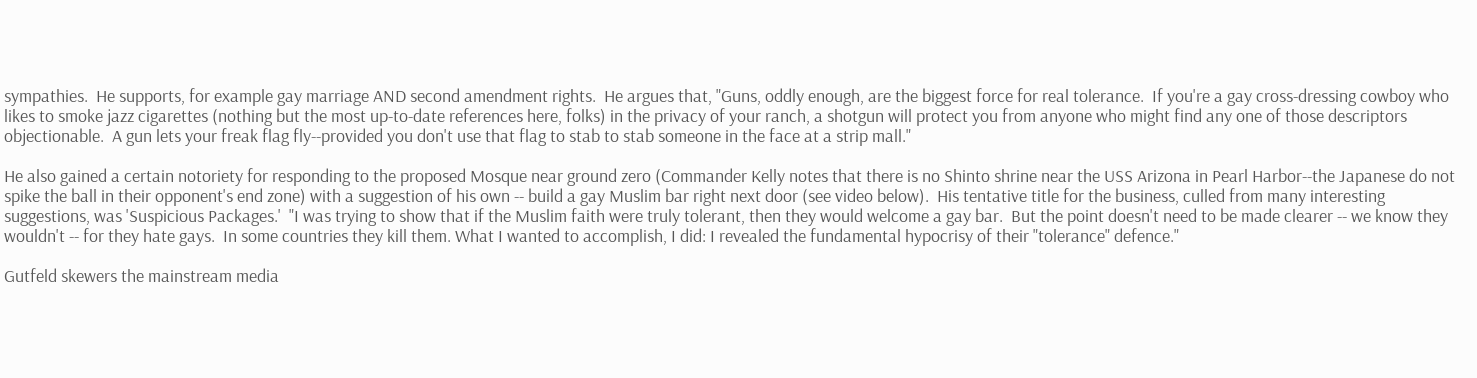sympathies.  He supports, for example gay marriage AND second amendment rights.  He argues that, "Guns, oddly enough, are the biggest force for real tolerance.  If you're a gay cross-dressing cowboy who likes to smoke jazz cigarettes (nothing but the most up-to-date references here, folks) in the privacy of your ranch, a shotgun will protect you from anyone who might find any one of those descriptors objectionable.  A gun lets your freak flag fly--provided you don't use that flag to stab to stab someone in the face at a strip mall."

He also gained a certain notoriety for responding to the proposed Mosque near ground zero (Commander Kelly notes that there is no Shinto shrine near the USS Arizona in Pearl Harbor--the Japanese do not spike the ball in their opponent's end zone) with a suggestion of his own -- build a gay Muslim bar right next door (see video below).  His tentative title for the business, culled from many interesting suggestions, was 'Suspicious Packages.'  "I was trying to show that if the Muslim faith were truly tolerant, then they would welcome a gay bar.  But the point doesn't need to be made clearer -- we know they wouldn't -- for they hate gays.  In some countries they kill them. What I wanted to accomplish, I did: I revealed the fundamental hypocrisy of their "tolerance" defence."

Gutfeld skewers the mainstream media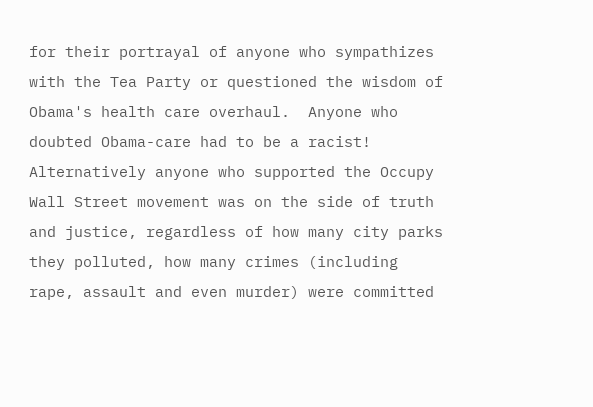for their portrayal of anyone who sympathizes with the Tea Party or questioned the wisdom of Obama's health care overhaul.  Anyone who doubted Obama-care had to be a racist!  Alternatively anyone who supported the Occupy Wall Street movement was on the side of truth and justice, regardless of how many city parks they polluted, how many crimes (including rape, assault and even murder) were committed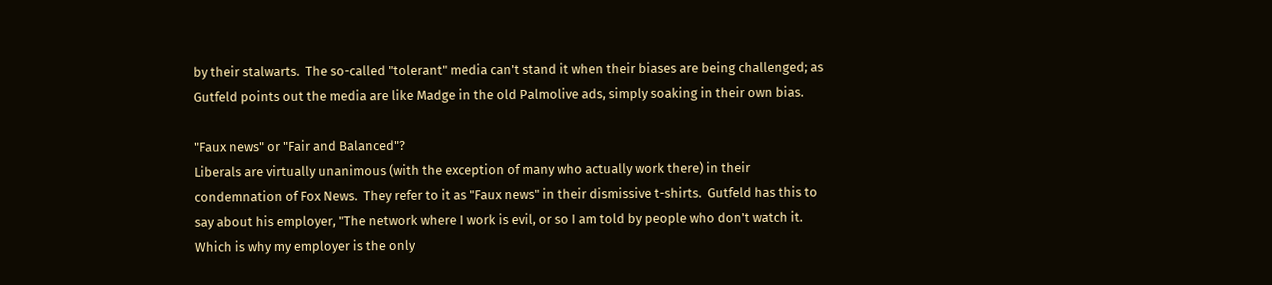by their stalwarts.  The so-called "tolerant" media can't stand it when their biases are being challenged; as Gutfeld points out the media are like Madge in the old Palmolive ads, simply soaking in their own bias.

"Faux news" or "Fair and Balanced"?
Liberals are virtually unanimous (with the exception of many who actually work there) in their condemnation of Fox News.  They refer to it as "Faux news" in their dismissive t-shirts.  Gutfeld has this to say about his employer, "The network where I work is evil, or so I am told by people who don't watch it.  Which is why my employer is the only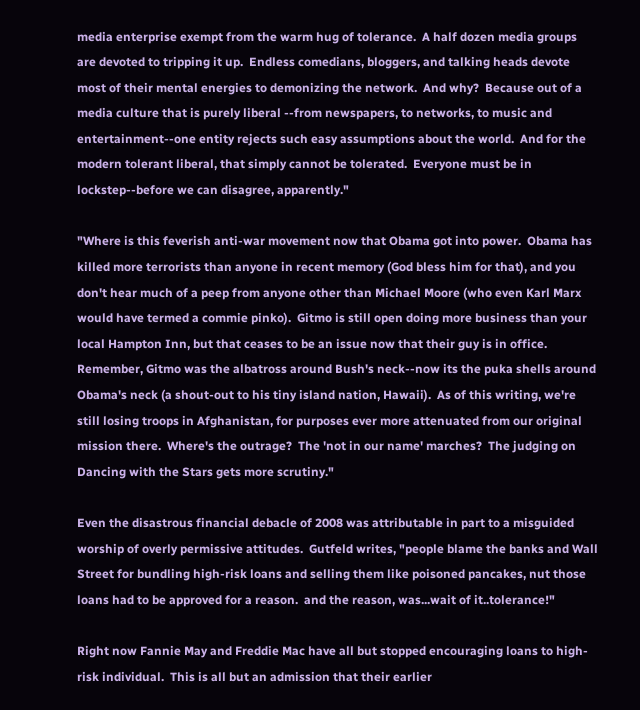media enterprise exempt from the warm hug of tolerance.  A half dozen media groups are devoted to tripping it up.  Endless comedians, bloggers, and talking heads devote most of their mental energies to demonizing the network.  And why?  Because out of a media culture that is purely liberal --from newspapers, to networks, to music and entertainment--one entity rejects such easy assumptions about the world.  And for the modern tolerant liberal, that simply cannot be tolerated.  Everyone must be in lockstep--before we can disagree, apparently."

"Where is this feverish anti-war movement now that Obama got into power.  Obama has killed more terrorists than anyone in recent memory (God bless him for that), and you don't hear much of a peep from anyone other than Michael Moore (who even Karl Marx would have termed a commie pinko).  Gitmo is still open doing more business than your local Hampton Inn, but that ceases to be an issue now that their guy is in office.  Remember, Gitmo was the albatross around Bush's neck--now its the puka shells around Obama's neck (a shout-out to his tiny island nation, Hawaii).  As of this writing, we're still losing troops in Afghanistan, for purposes ever more attenuated from our original mission there.  Where's the outrage?  The 'not in our name' marches?  The judging on Dancing with the Stars gets more scrutiny."

Even the disastrous financial debacle of 2008 was attributable in part to a misguided worship of overly permissive attitudes.  Gutfeld writes, "people blame the banks and Wall Street for bundling high-risk loans and selling them like poisoned pancakes, nut those loans had to be approved for a reason.  and the reason, was...wait of it..tolerance!"

Right now Fannie May and Freddie Mac have all but stopped encouraging loans to high-risk individual.  This is all but an admission that their earlier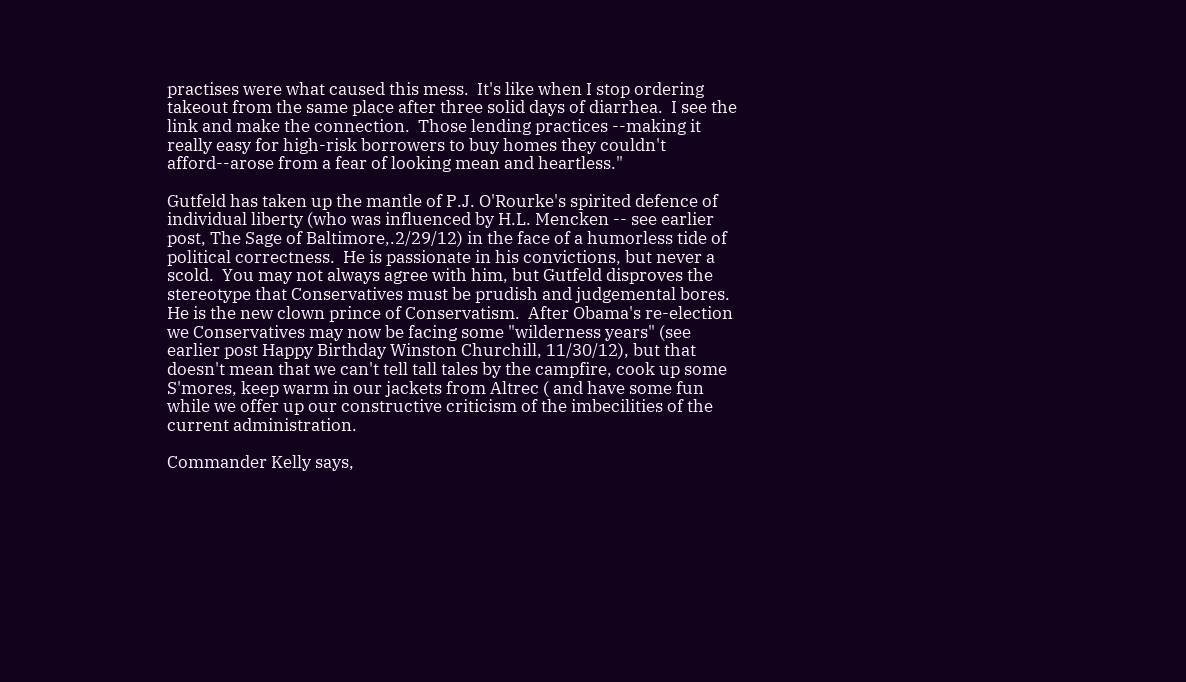practises were what caused this mess.  It's like when I stop ordering takeout from the same place after three solid days of diarrhea.  I see the link and make the connection.  Those lending practices --making it really easy for high-risk borrowers to buy homes they couldn't afford--arose from a fear of looking mean and heartless."

Gutfeld has taken up the mantle of P.J. O'Rourke's spirited defence of individual liberty (who was influenced by H.L. Mencken -- see earlier post, The Sage of Baltimore,.2/29/12) in the face of a humorless tide of political correctness.  He is passionate in his convictions, but never a scold.  You may not always agree with him, but Gutfeld disproves the stereotype that Conservatives must be prudish and judgemental bores.  He is the new clown prince of Conservatism.  After Obama's re-election we Conservatives may now be facing some "wilderness years" (see earlier post Happy Birthday Winston Churchill, 11/30/12), but that doesn't mean that we can't tell tall tales by the campfire, cook up some S'mores, keep warm in our jackets from Altrec ( and have some fun while we offer up our constructive criticism of the imbecilities of the current administration.

Commander Kelly says,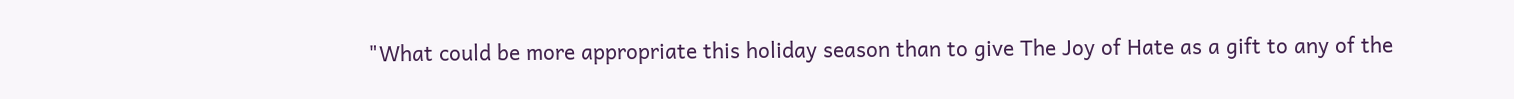"What could be more appropriate this holiday season than to give The Joy of Hate as a gift to any of the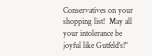Conservatives on your shopping list!  May all your intolerance be joyful like Gutfeld's!"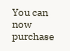You can now purchase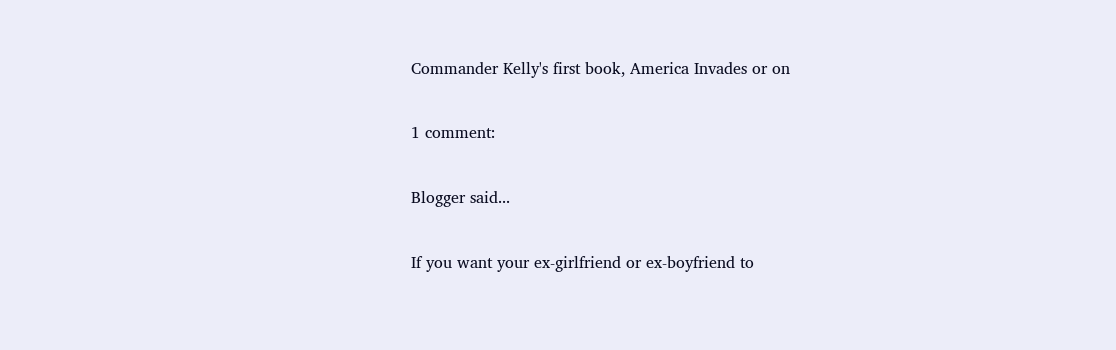Commander Kelly's first book, America Invades or on

1 comment:

Blogger said...

If you want your ex-girlfriend or ex-boyfriend to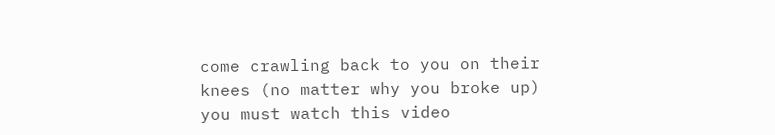come crawling back to you on their knees (no matter why you broke up) you must watch this video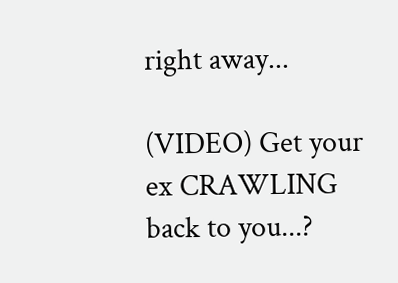right away...

(VIDEO) Get your ex CRAWLING back to you...?